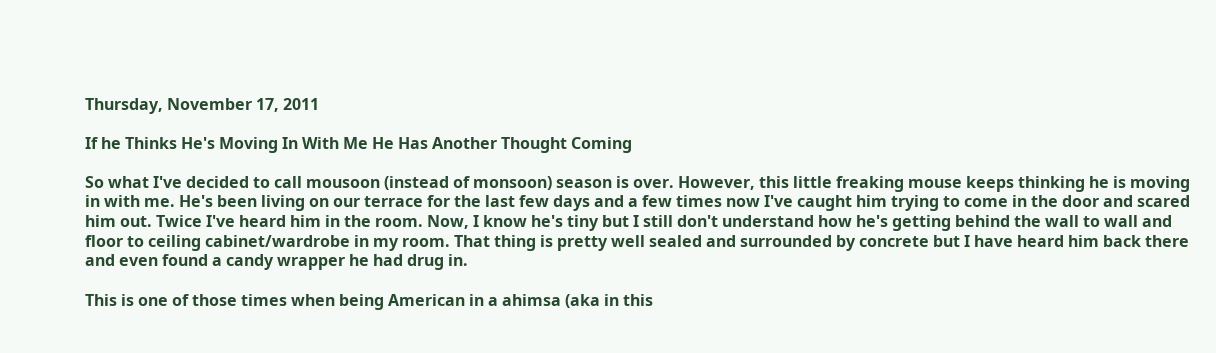Thursday, November 17, 2011

If he Thinks He's Moving In With Me He Has Another Thought Coming

So what I've decided to call mousoon (instead of monsoon) season is over. However, this little freaking mouse keeps thinking he is moving in with me. He's been living on our terrace for the last few days and a few times now I've caught him trying to come in the door and scared him out. Twice I've heard him in the room. Now, I know he's tiny but I still don't understand how he's getting behind the wall to wall and floor to ceiling cabinet/wardrobe in my room. That thing is pretty well sealed and surrounded by concrete but I have heard him back there and even found a candy wrapper he had drug in.

This is one of those times when being American in a ahimsa (aka in this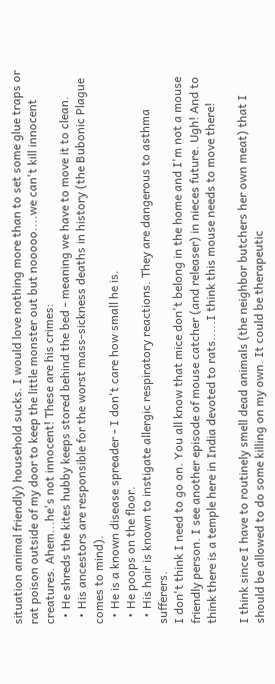situation animal friendly) household sucks. I would love nothing more than to set some glue traps or rat poison outside of my door to keep the little monster out but nooooo....we can't kill innocent creatures. Ahem...he's not innocent! These are his crimes:
  • He shreds the kites hubby keeps stored behind the bed - meaning we have to move it to clean.
  • His ancestors are responsible for the worst mass-sickness deaths in history (the Bubonic Plague comes to mind).
  • He is a known disease spreader - I don't care how small he is.
  • He poops on the floor.
  • His hair is known to instigate allergic respiratory reactions. They are dangerous to asthma sufferers.
I don't think I need to go on. You all know that mice don't belong in the home and I'm not a mouse friendly person. I see another episode of mouse catcher (and releaser) in nieces future. Ugh! And to think there is a temple here in India devoted to rats.....I think this mouse needs to move there!

I think since I have to routinely smell dead animals (the neighbor butchers her own meat) that I should be allowed to do some killing on my own. It could be therapeutic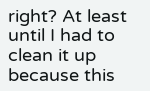right? At least until I had to clean it up because this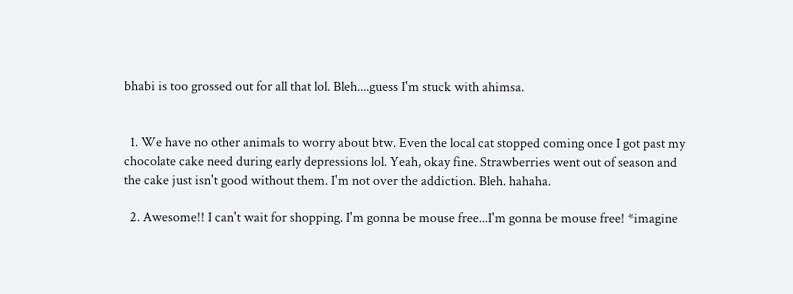bhabi is too grossed out for all that lol. Bleh....guess I'm stuck with ahimsa.


  1. We have no other animals to worry about btw. Even the local cat stopped coming once I got past my chocolate cake need during early depressions lol. Yeah, okay fine. Strawberries went out of season and the cake just isn't good without them. I'm not over the addiction. Bleh. hahaha.

  2. Awesome!! I can't wait for shopping. I'm gonna be mouse free...I'm gonna be mouse free! *imagine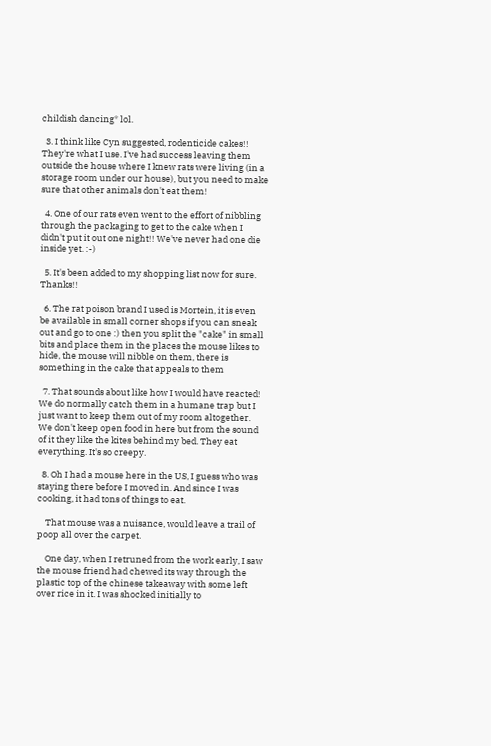childish dancing* lol.

  3. I think like Cyn suggested, rodenticide cakes!! They're what I use. I've had success leaving them outside the house where I knew rats were living (in a storage room under our house), but you need to make sure that other animals don't eat them!

  4. One of our rats even went to the effort of nibbling through the packaging to get to the cake when I didn't put it out one night!! We've never had one die inside yet. :-)

  5. It's been added to my shopping list now for sure. Thanks!!

  6. The rat poison brand I used is Mortein, it is even be available in small corner shops if you can sneak out and go to one :) then you split the "cake" in small bits and place them in the places the mouse likes to hide, the mouse will nibble on them, there is something in the cake that appeals to them

  7. That sounds about like how I would have reacted! We do normally catch them in a humane trap but I just want to keep them out of my room altogether. We don't keep open food in here but from the sound of it they like the kites behind my bed. They eat everything. It's so creepy.

  8. Oh I had a mouse here in the US, I guess who was staying there before I moved in. And since I was cooking, it had tons of things to eat.

    That mouse was a nuisance, would leave a trail of poop all over the carpet.

    One day, when I retruned from the work early, I saw the mouse friend had chewed its way through the plastic top of the chinese takeaway with some left over rice in it. I was shocked initially to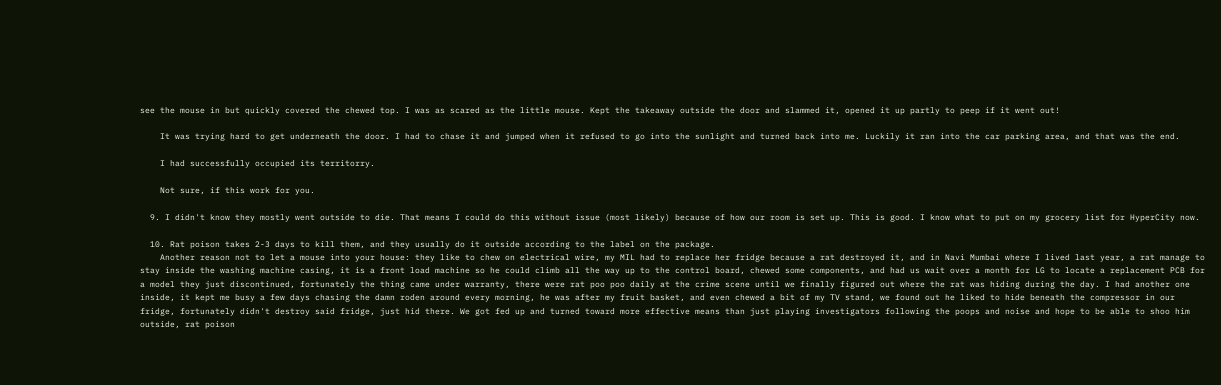see the mouse in but quickly covered the chewed top. I was as scared as the little mouse. Kept the takeaway outside the door and slammed it, opened it up partly to peep if it went out!

    It was trying hard to get underneath the door. I had to chase it and jumped when it refused to go into the sunlight and turned back into me. Luckily it ran into the car parking area, and that was the end.

    I had successfully occupied its territorry.

    Not sure, if this work for you.

  9. I didn't know they mostly went outside to die. That means I could do this without issue (most likely) because of how our room is set up. This is good. I know what to put on my grocery list for HyperCity now.

  10. Rat poison takes 2-3 days to kill them, and they usually do it outside according to the label on the package.
    Another reason not to let a mouse into your house: they like to chew on electrical wire, my MIL had to replace her fridge because a rat destroyed it, and in Navi Mumbai where I lived last year, a rat manage to stay inside the washing machine casing, it is a front load machine so he could climb all the way up to the control board, chewed some components, and had us wait over a month for LG to locate a replacement PCB for a model they just discontinued, fortunately the thing came under warranty, there were rat poo poo daily at the crime scene until we finally figured out where the rat was hiding during the day. I had another one inside, it kept me busy a few days chasing the damn roden around every morning, he was after my fruit basket, and even chewed a bit of my TV stand, we found out he liked to hide beneath the compressor in our fridge, fortunately didn't destroy said fridge, just hid there. We got fed up and turned toward more effective means than just playing investigators following the poops and noise and hope to be able to shoo him outside, rat poison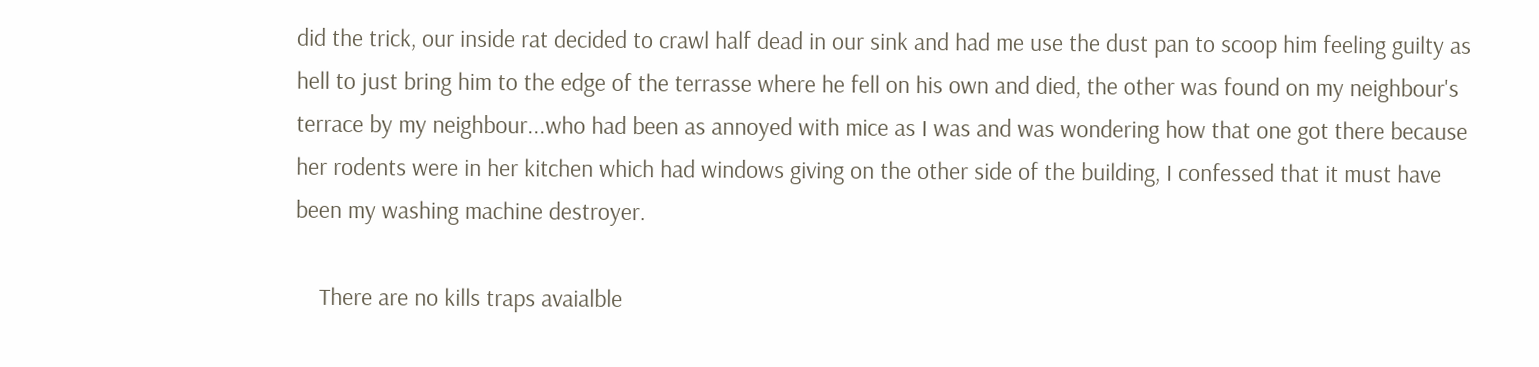did the trick, our inside rat decided to crawl half dead in our sink and had me use the dust pan to scoop him feeling guilty as hell to just bring him to the edge of the terrasse where he fell on his own and died, the other was found on my neighbour's terrace by my neighbour...who had been as annoyed with mice as I was and was wondering how that one got there because her rodents were in her kitchen which had windows giving on the other side of the building, I confessed that it must have been my washing machine destroyer.

    There are no kills traps avaialble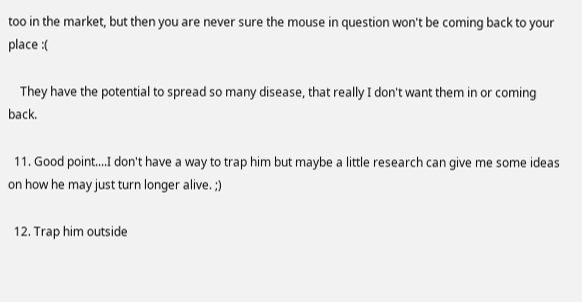too in the market, but then you are never sure the mouse in question won't be coming back to your place :(

    They have the potential to spread so many disease, that really I don't want them in or coming back.

  11. Good point....I don't have a way to trap him but maybe a little research can give me some ideas on how he may just turn longer alive. ;)

  12. Trap him outside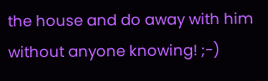the house and do away with him without anyone knowing! ;-)